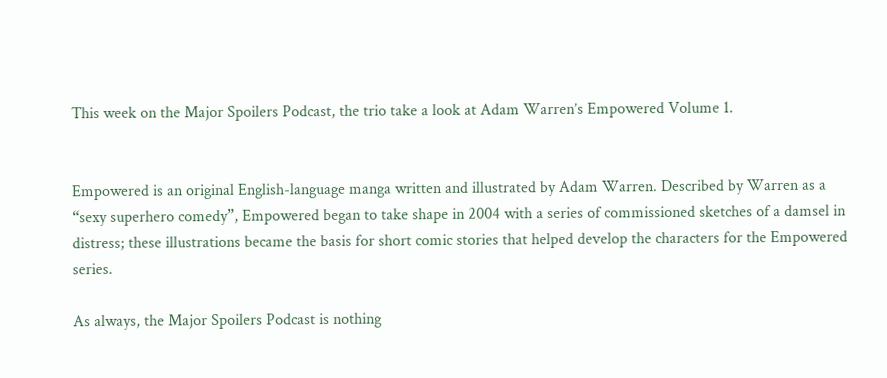This week on the Major Spoilers Podcast, the trio take a look at Adam Warren’s Empowered Volume 1.


Empowered is an original English-language manga written and illustrated by Adam Warren. Described by Warren as a “sexy superhero comedy”, Empowered began to take shape in 2004 with a series of commissioned sketches of a damsel in distress; these illustrations became the basis for short comic stories that helped develop the characters for the Empowered series.

As always, the Major Spoilers Podcast is nothing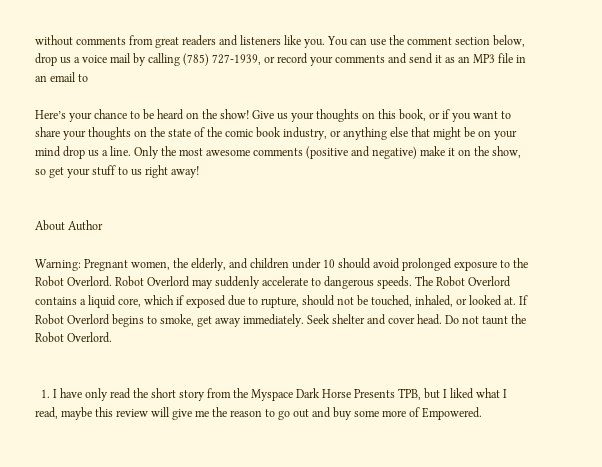without comments from great readers and listeners like you. You can use the comment section below, drop us a voice mail by calling (785) 727-1939, or record your comments and send it as an MP3 file in an email to

Here’s your chance to be heard on the show! Give us your thoughts on this book, or if you want to share your thoughts on the state of the comic book industry, or anything else that might be on your mind drop us a line. Only the most awesome comments (positive and negative) make it on the show, so get your stuff to us right away!


About Author

Warning: Pregnant women, the elderly, and children under 10 should avoid prolonged exposure to the Robot Overlord. Robot Overlord may suddenly accelerate to dangerous speeds. The Robot Overlord contains a liquid core, which if exposed due to rupture, should not be touched, inhaled, or looked at. If Robot Overlord begins to smoke, get away immediately. Seek shelter and cover head. Do not taunt the Robot Overlord.


  1. I have only read the short story from the Myspace Dark Horse Presents TPB, but I liked what I read, maybe this review will give me the reason to go out and buy some more of Empowered.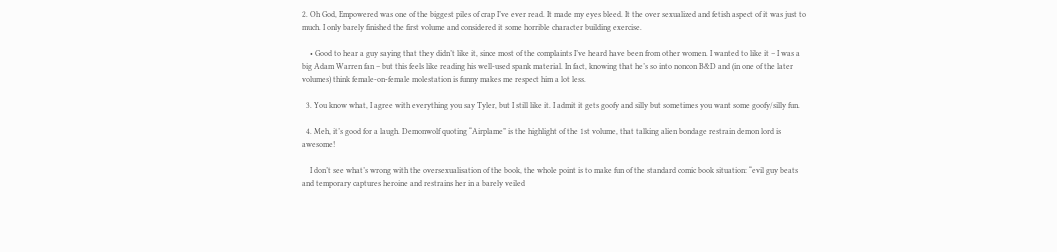2. Oh God, Empowered was one of the biggest piles of crap I’ve ever read. It made my eyes bleed. It the over sexualized and fetish aspect of it was just to much. I only barely finished the first volume and considered it some horrible character building exercise.

    • Good to hear a guy saying that they didn’t like it, since most of the complaints I’ve heard have been from other women. I wanted to like it – I was a big Adam Warren fan – but this feels like reading his well-used spank material. In fact, knowing that he’s so into noncon B&D and (in one of the later volumes) think female-on-female molestation is funny makes me respect him a lot less.

  3. You know what, I agree with everything you say Tyler, but I still like it. I admit it gets goofy and silly but sometimes you want some goofy/silly fun.

  4. Meh, it’s good for a laugh. Demonwolf quoting “Airplame” is the highlight of the 1st volume, that talking alien bondage restrain demon lord is awesome!

    I don’t see what’s wrong with the oversexualisation of the book, the whole point is to make fun of the standard comic book situation: “evil guy beats and temporary captures heroine and restrains her in a barely veiled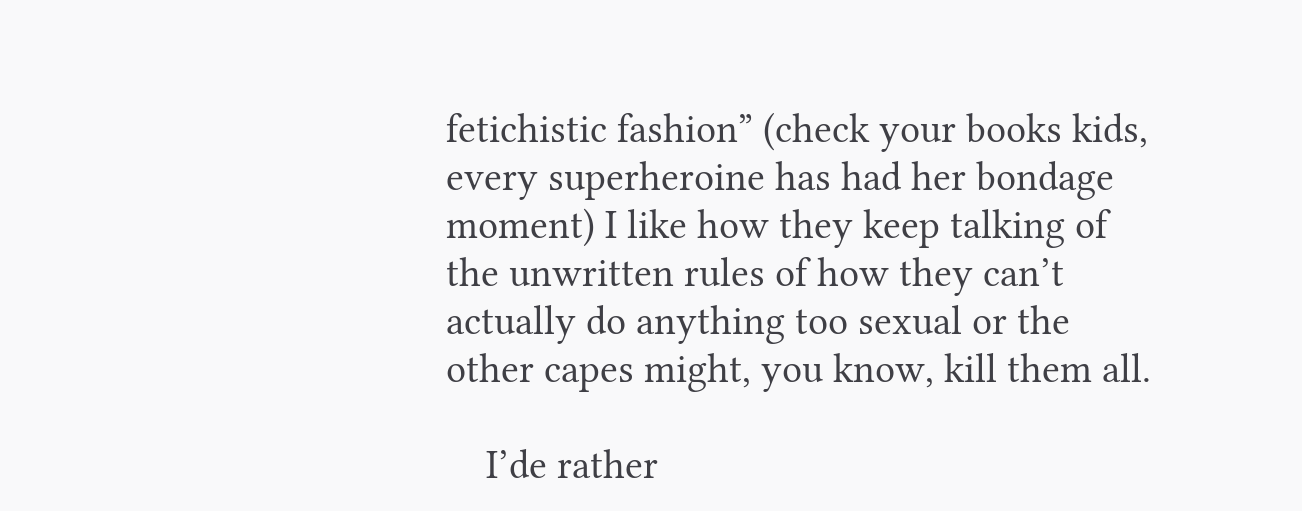fetichistic fashion” (check your books kids, every superheroine has had her bondage moment) I like how they keep talking of the unwritten rules of how they can’t actually do anything too sexual or the other capes might, you know, kill them all.

    I’de rather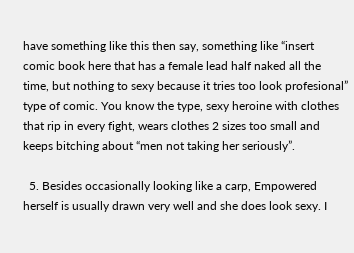have something like this then say, something like “insert comic book here that has a female lead half naked all the time, but nothing to sexy because it tries too look profesional” type of comic. You know the type, sexy heroine with clothes that rip in every fight, wears clothes 2 sizes too small and keeps bitching about “men not taking her seriously”.

  5. Besides occasionally looking like a carp, Empowered herself is usually drawn very well and she does look sexy. I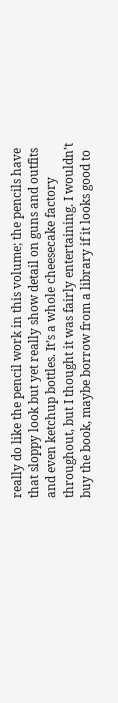really do like the pencil work in this volume; the pencils have that sloppy look but yet really show detail on guns and outfits and even ketchup bottles. It’s a whole cheesecake factory throughout, but I thought it was fairly entertaining. I wouldn’t buy the book, maybe borrow from a library if it looks good to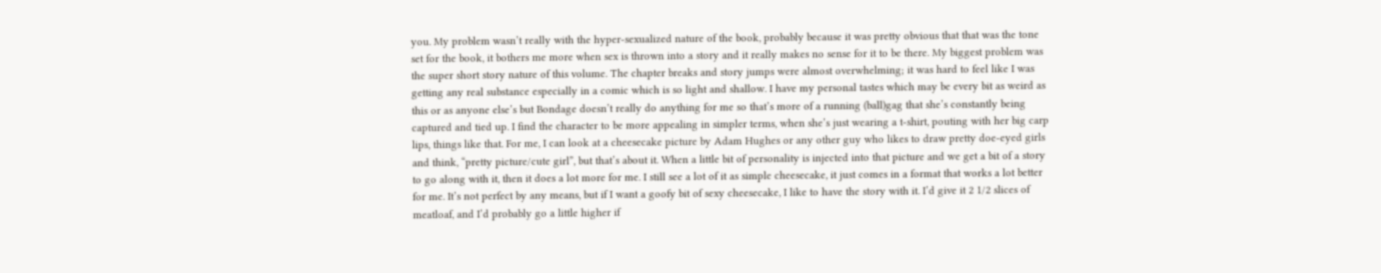you. My problem wasn’t really with the hyper-sexualized nature of the book, probably because it was pretty obvious that that was the tone set for the book, it bothers me more when sex is thrown into a story and it really makes no sense for it to be there. My biggest problem was the super short story nature of this volume. The chapter breaks and story jumps were almost overwhelming; it was hard to feel like I was getting any real substance especially in a comic which is so light and shallow. I have my personal tastes which may be every bit as weird as this or as anyone else’s but Bondage doesn’t really do anything for me so that’s more of a running (ball)gag that she’s constantly being captured and tied up. I find the character to be more appealing in simpler terms, when she’s just wearing a t-shirt, pouting with her big carp lips, things like that. For me, I can look at a cheesecake picture by Adam Hughes or any other guy who likes to draw pretty doe-eyed girls and think, “pretty picture/cute girl”, but that’s about it. When a little bit of personality is injected into that picture and we get a bit of a story to go along with it, then it does a lot more for me. I still see a lot of it as simple cheesecake, it just comes in a format that works a lot better for me. It’s not perfect by any means, but if I want a goofy bit of sexy cheesecake, I like to have the story with it. I’d give it 2 1/2 slices of meatloaf, and I’d probably go a little higher if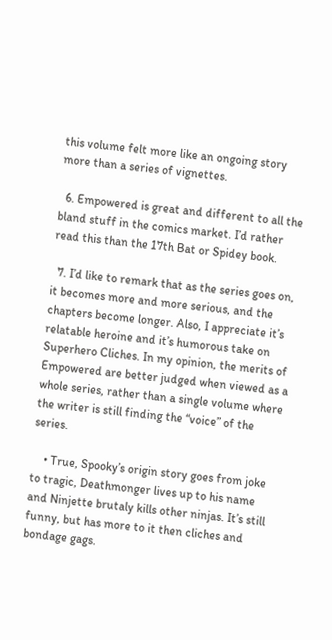this volume felt more like an ongoing story more than a series of vignettes.

  6. Empowered is great and different to all the bland stuff in the comics market. I’d rather read this than the 17th Bat or Spidey book.

  7. I’d like to remark that as the series goes on, it becomes more and more serious, and the chapters become longer. Also, I appreciate it’s relatable heroine and it’s humorous take on Superhero Cliches. In my opinion, the merits of Empowered are better judged when viewed as a whole series, rather than a single volume where the writer is still finding the “voice” of the series.

    • True, Spooky’s origin story goes from joke to tragic, Deathmonger lives up to his name and Ninjette brutaly kills other ninjas. It’s still funny, but has more to it then cliches and bondage gags.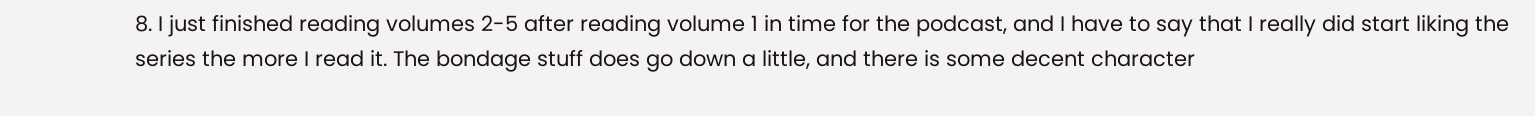8. I just finished reading volumes 2-5 after reading volume 1 in time for the podcast, and I have to say that I really did start liking the series the more I read it. The bondage stuff does go down a little, and there is some decent character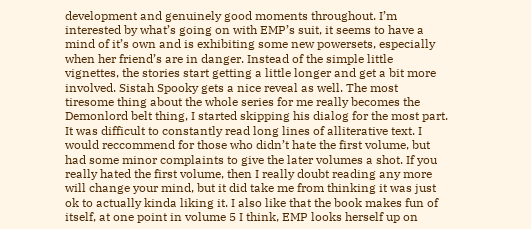development and genuinely good moments throughout. I’m interested by what’s going on with EMP’s suit, it seems to have a mind of it’s own and is exhibiting some new powersets, especially when her friend’s are in danger. Instead of the simple little vignettes, the stories start getting a little longer and get a bit more involved. Sistah Spooky gets a nice reveal as well. The most tiresome thing about the whole series for me really becomes the Demonlord belt thing, I started skipping his dialog for the most part. It was difficult to constantly read long lines of alliterative text. I would reccommend for those who didn’t hate the first volume, but had some minor complaints to give the later volumes a shot. If you really hated the first volume, then I really doubt reading any more will change your mind, but it did take me from thinking it was just ok to actually kinda liking it. I also like that the book makes fun of itself, at one point in volume 5 I think, EMP looks herself up on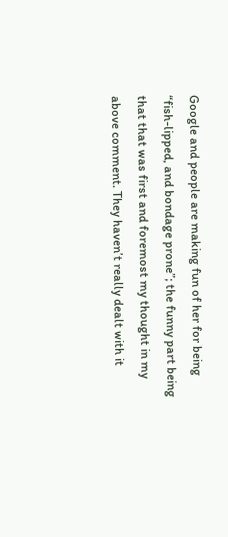Google and people are making fun of her for being “fish-lipped, and bondage prone”; the funny part being that that was first and foremost my thought in my above comment. They haven’t really dealt with it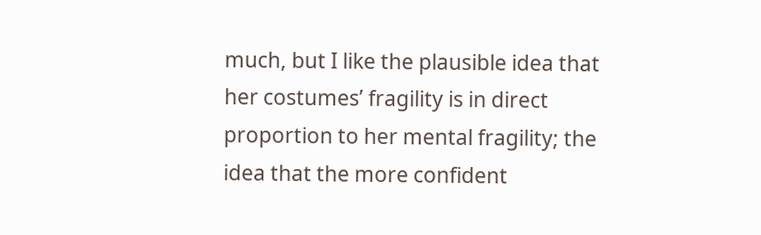much, but I like the plausible idea that her costumes’ fragility is in direct proportion to her mental fragility; the idea that the more confident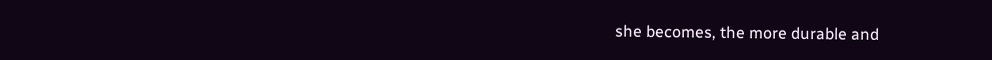she becomes, the more durable and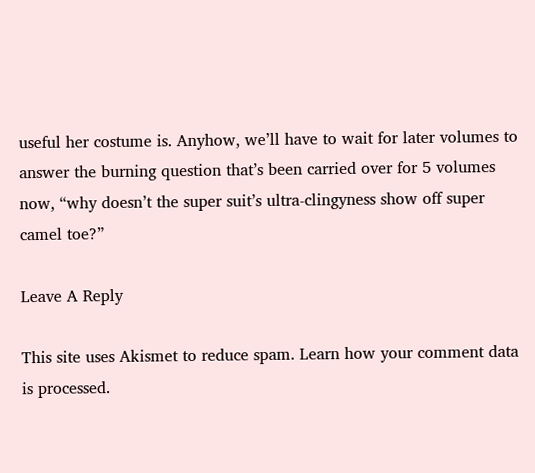useful her costume is. Anyhow, we’ll have to wait for later volumes to answer the burning question that’s been carried over for 5 volumes now, “why doesn’t the super suit’s ultra-clingyness show off super camel toe?”

Leave A Reply

This site uses Akismet to reduce spam. Learn how your comment data is processed.